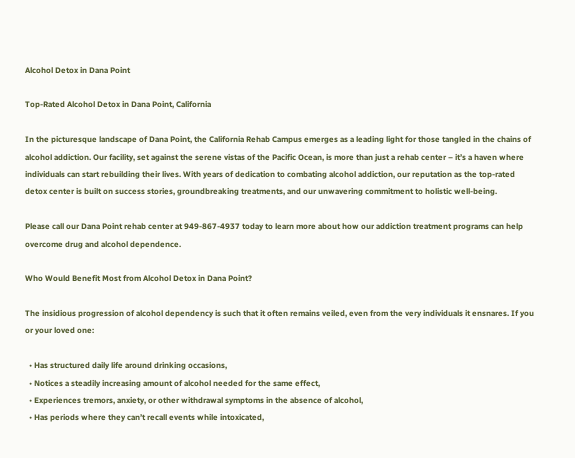Alcohol Detox in Dana Point

Top-Rated Alcohol Detox in Dana Point, California

In the picturesque landscape of Dana Point, the California Rehab Campus emerges as a leading light for those tangled in the chains of alcohol addiction. Our facility, set against the serene vistas of the Pacific Ocean, is more than just a rehab center – it’s a haven where individuals can start rebuilding their lives. With years of dedication to combating alcohol addiction, our reputation as the top-rated detox center is built on success stories, groundbreaking treatments, and our unwavering commitment to holistic well-being.

Please call our Dana Point rehab center at 949-867-4937 today to learn more about how our addiction treatment programs can help overcome drug and alcohol dependence.

Who Would Benefit Most from Alcohol Detox in Dana Point?

The insidious progression of alcohol dependency is such that it often remains veiled, even from the very individuals it ensnares. If you or your loved one:

  • Has structured daily life around drinking occasions,
  • Notices a steadily increasing amount of alcohol needed for the same effect,
  • Experiences tremors, anxiety, or other withdrawal symptoms in the absence of alcohol,
  • Has periods where they can’t recall events while intoxicated,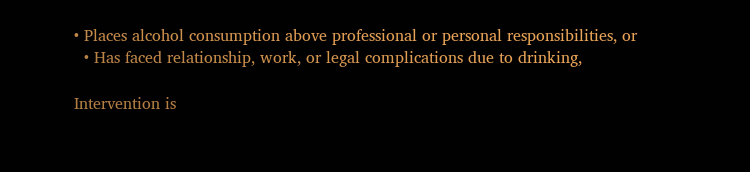• Places alcohol consumption above professional or personal responsibilities, or
  • Has faced relationship, work, or legal complications due to drinking,

Intervention is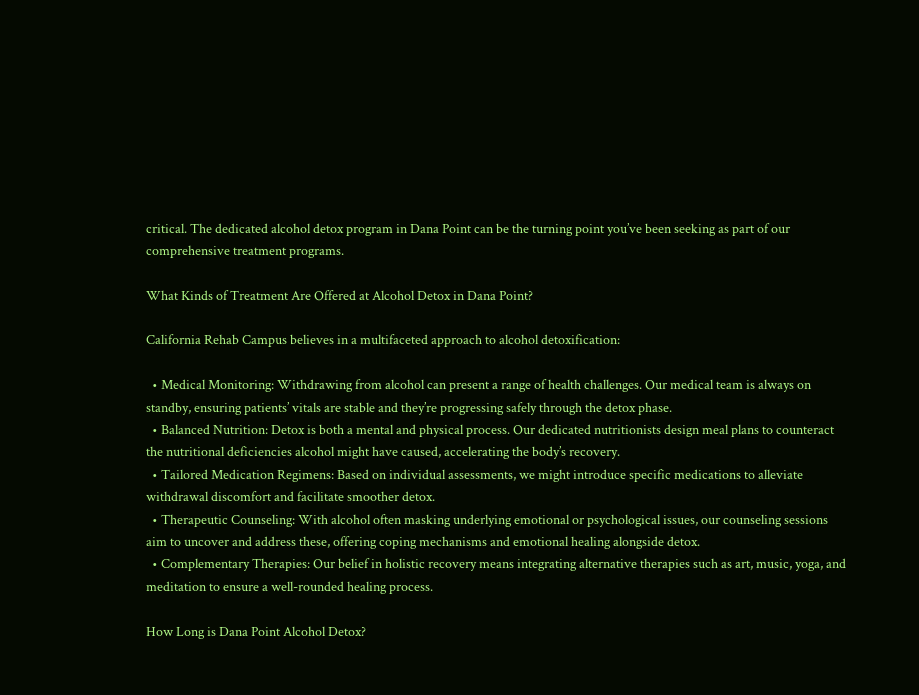critical. The dedicated alcohol detox program in Dana Point can be the turning point you’ve been seeking as part of our comprehensive treatment programs.

What Kinds of Treatment Are Offered at Alcohol Detox in Dana Point?

California Rehab Campus believes in a multifaceted approach to alcohol detoxification:

  • Medical Monitoring: Withdrawing from alcohol can present a range of health challenges. Our medical team is always on standby, ensuring patients’ vitals are stable and they’re progressing safely through the detox phase.
  • Balanced Nutrition: Detox is both a mental and physical process. Our dedicated nutritionists design meal plans to counteract the nutritional deficiencies alcohol might have caused, accelerating the body’s recovery.
  • Tailored Medication Regimens: Based on individual assessments, we might introduce specific medications to alleviate withdrawal discomfort and facilitate smoother detox.
  • Therapeutic Counseling: With alcohol often masking underlying emotional or psychological issues, our counseling sessions aim to uncover and address these, offering coping mechanisms and emotional healing alongside detox.
  • Complementary Therapies: Our belief in holistic recovery means integrating alternative therapies such as art, music, yoga, and meditation to ensure a well-rounded healing process.

How Long is Dana Point Alcohol Detox?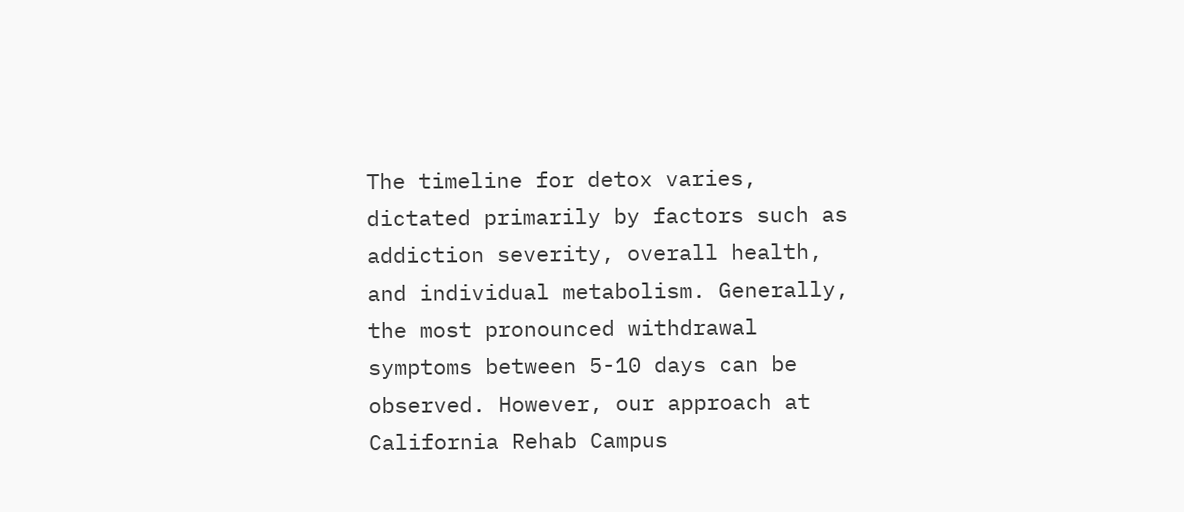The timeline for detox varies, dictated primarily by factors such as addiction severity, overall health, and individual metabolism. Generally, the most pronounced withdrawal symptoms between 5-10 days can be observed. However, our approach at California Rehab Campus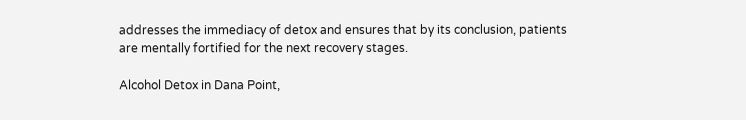addresses the immediacy of detox and ensures that by its conclusion, patients are mentally fortified for the next recovery stages.

Alcohol Detox in Dana Point,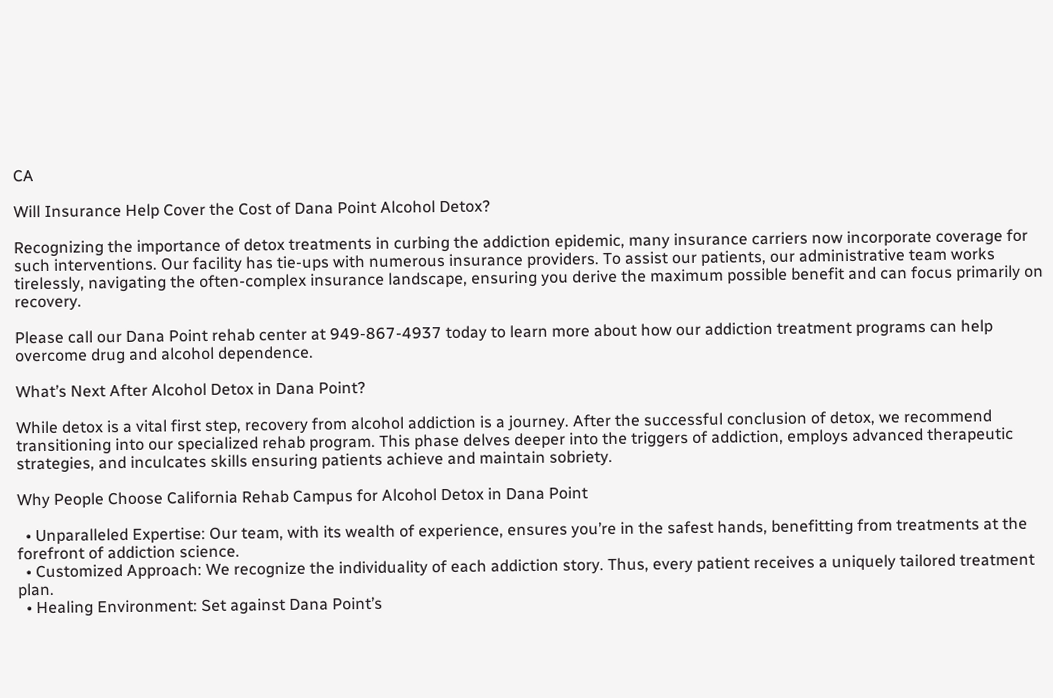CA

Will Insurance Help Cover the Cost of Dana Point Alcohol Detox?

Recognizing the importance of detox treatments in curbing the addiction epidemic, many insurance carriers now incorporate coverage for such interventions. Our facility has tie-ups with numerous insurance providers. To assist our patients, our administrative team works tirelessly, navigating the often-complex insurance landscape, ensuring you derive the maximum possible benefit and can focus primarily on recovery.

Please call our Dana Point rehab center at 949-867-4937 today to learn more about how our addiction treatment programs can help overcome drug and alcohol dependence.

What’s Next After Alcohol Detox in Dana Point?

While detox is a vital first step, recovery from alcohol addiction is a journey. After the successful conclusion of detox, we recommend transitioning into our specialized rehab program. This phase delves deeper into the triggers of addiction, employs advanced therapeutic strategies, and inculcates skills ensuring patients achieve and maintain sobriety.

Why People Choose California Rehab Campus for Alcohol Detox in Dana Point

  • Unparalleled Expertise: Our team, with its wealth of experience, ensures you’re in the safest hands, benefitting from treatments at the forefront of addiction science.
  • Customized Approach: We recognize the individuality of each addiction story. Thus, every patient receives a uniquely tailored treatment plan.
  • Healing Environment: Set against Dana Point’s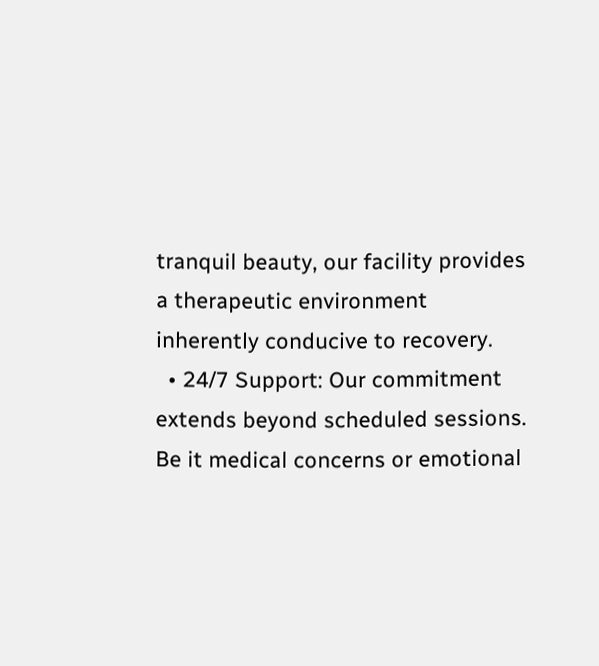tranquil beauty, our facility provides a therapeutic environment inherently conducive to recovery.
  • 24/7 Support: Our commitment extends beyond scheduled sessions. Be it medical concerns or emotional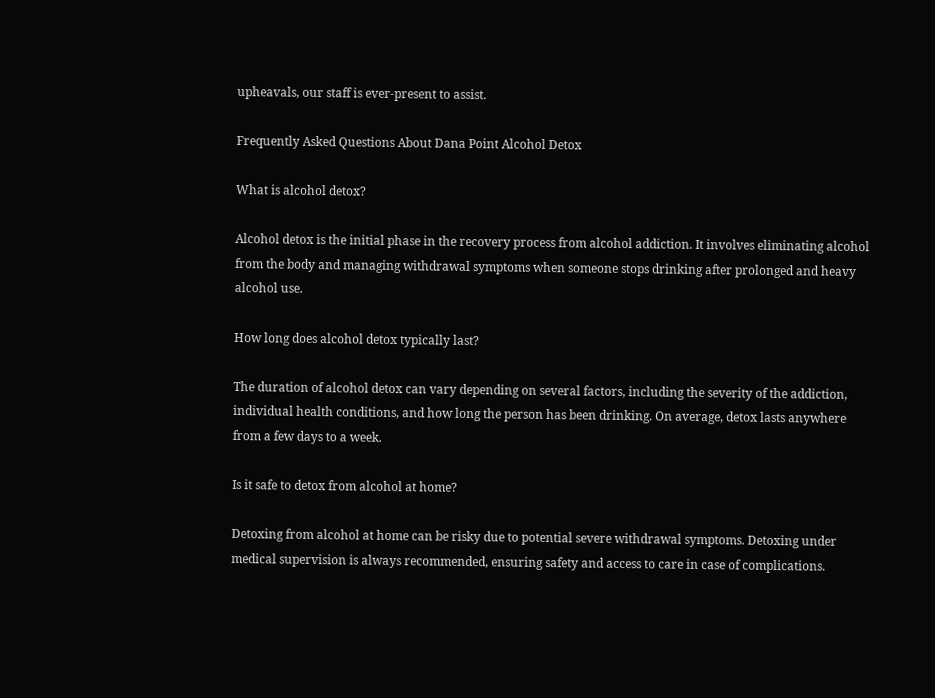upheavals, our staff is ever-present to assist.

Frequently Asked Questions About Dana Point Alcohol Detox

What is alcohol detox?

Alcohol detox is the initial phase in the recovery process from alcohol addiction. It involves eliminating alcohol from the body and managing withdrawal symptoms when someone stops drinking after prolonged and heavy alcohol use.

How long does alcohol detox typically last?

The duration of alcohol detox can vary depending on several factors, including the severity of the addiction, individual health conditions, and how long the person has been drinking. On average, detox lasts anywhere from a few days to a week.

Is it safe to detox from alcohol at home?

Detoxing from alcohol at home can be risky due to potential severe withdrawal symptoms. Detoxing under medical supervision is always recommended, ensuring safety and access to care in case of complications.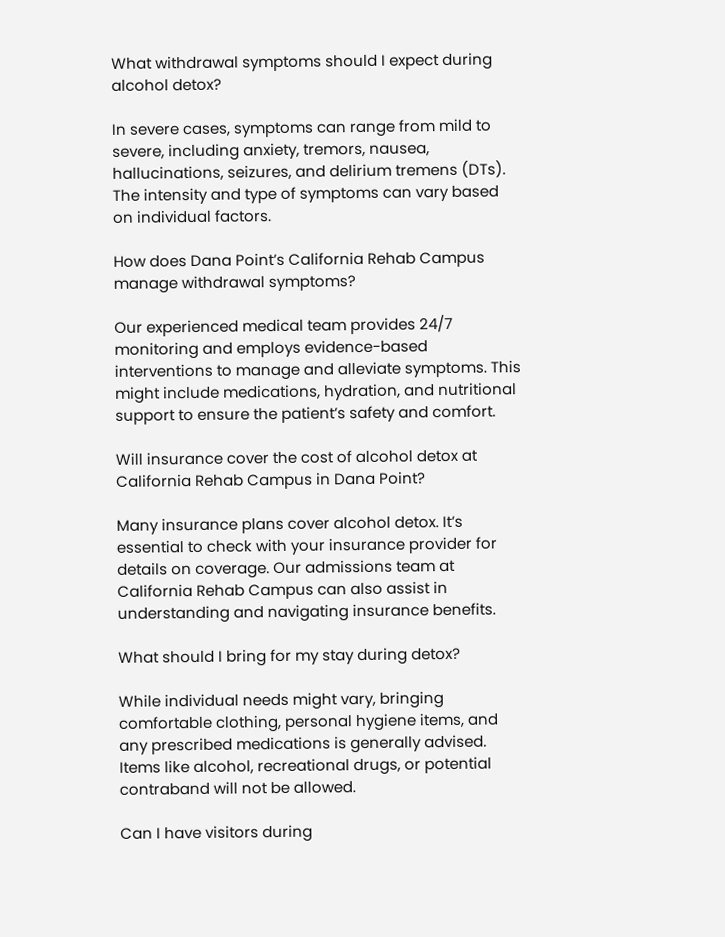What withdrawal symptoms should I expect during alcohol detox?

In severe cases, symptoms can range from mild to severe, including anxiety, tremors, nausea, hallucinations, seizures, and delirium tremens (DTs). The intensity and type of symptoms can vary based on individual factors.

How does Dana Point’s California Rehab Campus manage withdrawal symptoms?

Our experienced medical team provides 24/7 monitoring and employs evidence-based interventions to manage and alleviate symptoms. This might include medications, hydration, and nutritional support to ensure the patient’s safety and comfort.

Will insurance cover the cost of alcohol detox at California Rehab Campus in Dana Point?

Many insurance plans cover alcohol detox. It’s essential to check with your insurance provider for details on coverage. Our admissions team at California Rehab Campus can also assist in understanding and navigating insurance benefits.

What should I bring for my stay during detox?

While individual needs might vary, bringing comfortable clothing, personal hygiene items, and any prescribed medications is generally advised. Items like alcohol, recreational drugs, or potential contraband will not be allowed.

Can I have visitors during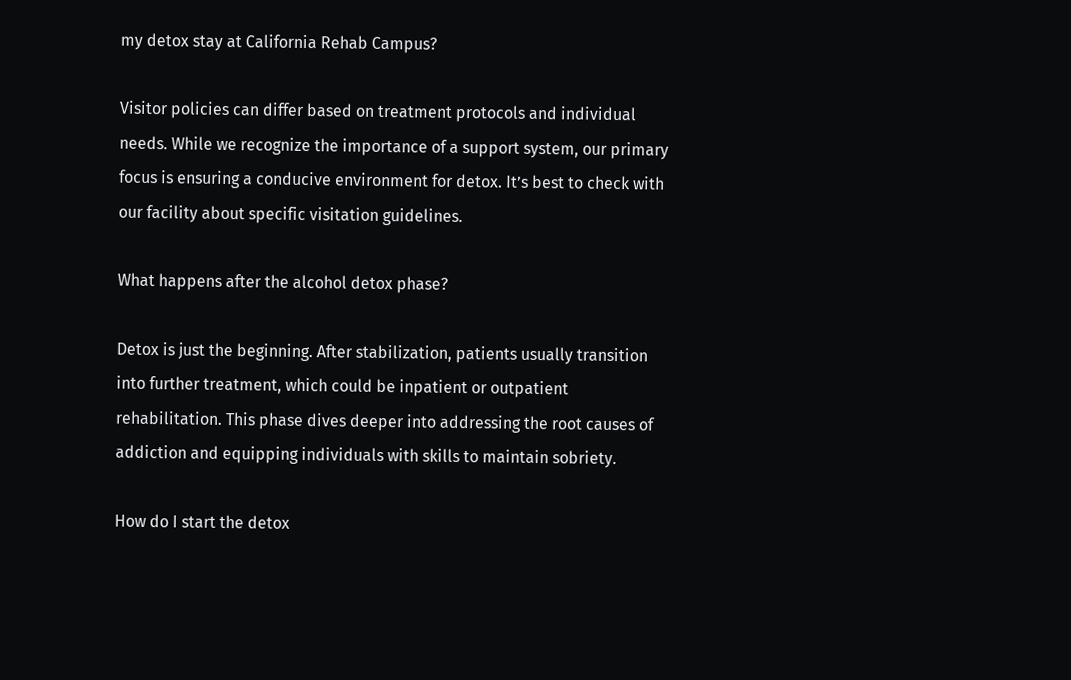my detox stay at California Rehab Campus?

Visitor policies can differ based on treatment protocols and individual needs. While we recognize the importance of a support system, our primary focus is ensuring a conducive environment for detox. It’s best to check with our facility about specific visitation guidelines.

What happens after the alcohol detox phase?

Detox is just the beginning. After stabilization, patients usually transition into further treatment, which could be inpatient or outpatient rehabilitation. This phase dives deeper into addressing the root causes of addiction and equipping individuals with skills to maintain sobriety.

How do I start the detox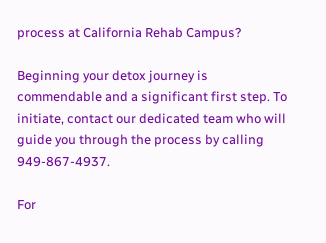process at California Rehab Campus?

Beginning your detox journey is commendable and a significant first step. To initiate, contact our dedicated team who will guide you through the process by calling 949-867-4937.

For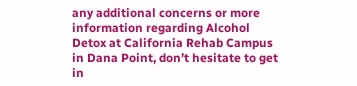any additional concerns or more information regarding Alcohol Detox at California Rehab Campus in Dana Point, don’t hesitate to get in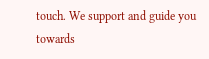touch. We support and guide you towards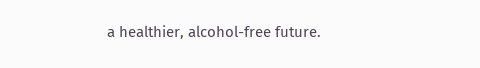a healthier, alcohol-free future.